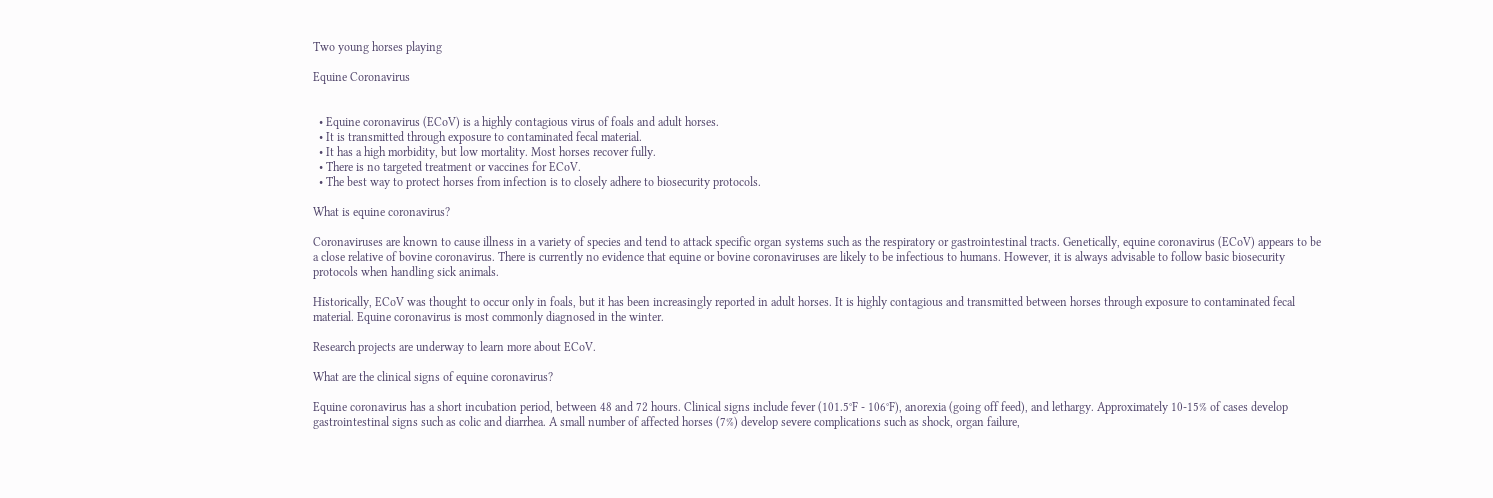Two young horses playing

Equine Coronavirus


  • Equine coronavirus (ECoV) is a highly contagious virus of foals and adult horses.
  • It is transmitted through exposure to contaminated fecal material.
  • It has a high morbidity, but low mortality. Most horses recover fully.
  • There is no targeted treatment or vaccines for ECoV.
  • The best way to protect horses from infection is to closely adhere to biosecurity protocols.

What is equine coronavirus?

Coronaviruses are known to cause illness in a variety of species and tend to attack specific organ systems such as the respiratory or gastrointestinal tracts. Genetically, equine coronavirus (ECoV) appears to be a close relative of bovine coronavirus. There is currently no evidence that equine or bovine coronaviruses are likely to be infectious to humans. However, it is always advisable to follow basic biosecurity protocols when handling sick animals.

Historically, ECoV was thought to occur only in foals, but it has been increasingly reported in adult horses. It is highly contagious and transmitted between horses through exposure to contaminated fecal material. Equine coronavirus is most commonly diagnosed in the winter.

Research projects are underway to learn more about ECoV.

What are the clinical signs of equine coronavirus?

Equine coronavirus has a short incubation period, between 48 and 72 hours. Clinical signs include fever (101.5°F - 106°F), anorexia (going off feed), and lethargy. Approximately 10-15% of cases develop gastrointestinal signs such as colic and diarrhea. A small number of affected horses (7%) develop severe complications such as shock, organ failure,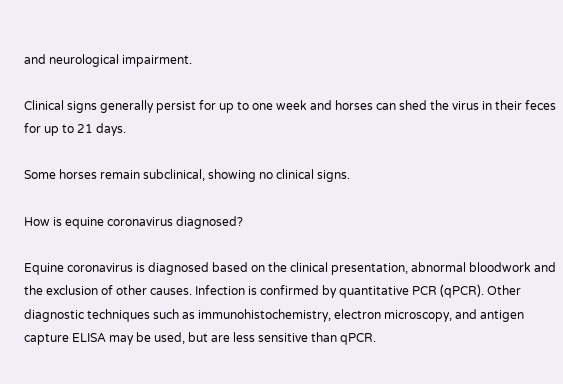and neurological impairment.

Clinical signs generally persist for up to one week and horses can shed the virus in their feces for up to 21 days.

Some horses remain subclinical, showing no clinical signs.

How is equine coronavirus diagnosed?

Equine coronavirus is diagnosed based on the clinical presentation, abnormal bloodwork and the exclusion of other causes. Infection is confirmed by quantitative PCR (qPCR). Other diagnostic techniques such as immunohistochemistry, electron microscopy, and antigen capture ELISA may be used, but are less sensitive than qPCR.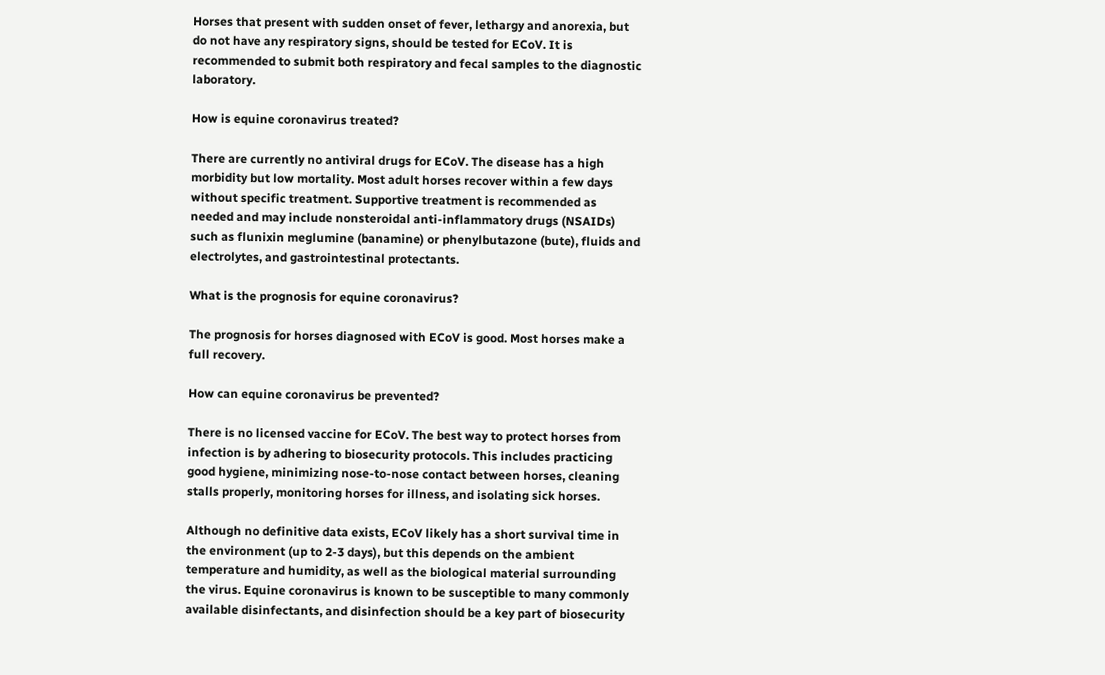Horses that present with sudden onset of fever, lethargy and anorexia, but do not have any respiratory signs, should be tested for ECoV. It is recommended to submit both respiratory and fecal samples to the diagnostic laboratory.

How is equine coronavirus treated?

There are currently no antiviral drugs for ECoV. The disease has a high morbidity but low mortality. Most adult horses recover within a few days without specific treatment. Supportive treatment is recommended as needed and may include nonsteroidal anti-inflammatory drugs (NSAIDs) such as flunixin meglumine (banamine) or phenylbutazone (bute), fluids and electrolytes, and gastrointestinal protectants.

What is the prognosis for equine coronavirus?

The prognosis for horses diagnosed with ECoV is good. Most horses make a full recovery.

How can equine coronavirus be prevented?

There is no licensed vaccine for ECoV. The best way to protect horses from infection is by adhering to biosecurity protocols. This includes practicing good hygiene, minimizing nose-to-nose contact between horses, cleaning stalls properly, monitoring horses for illness, and isolating sick horses.

Although no definitive data exists, ECoV likely has a short survival time in the environment (up to 2-3 days), but this depends on the ambient temperature and humidity, as well as the biological material surrounding the virus. Equine coronavirus is known to be susceptible to many commonly available disinfectants, and disinfection should be a key part of biosecurity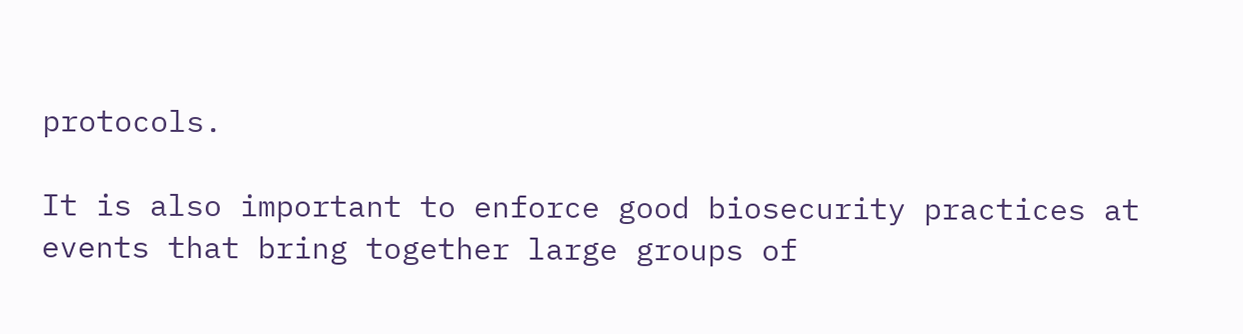protocols.

It is also important to enforce good biosecurity practices at events that bring together large groups of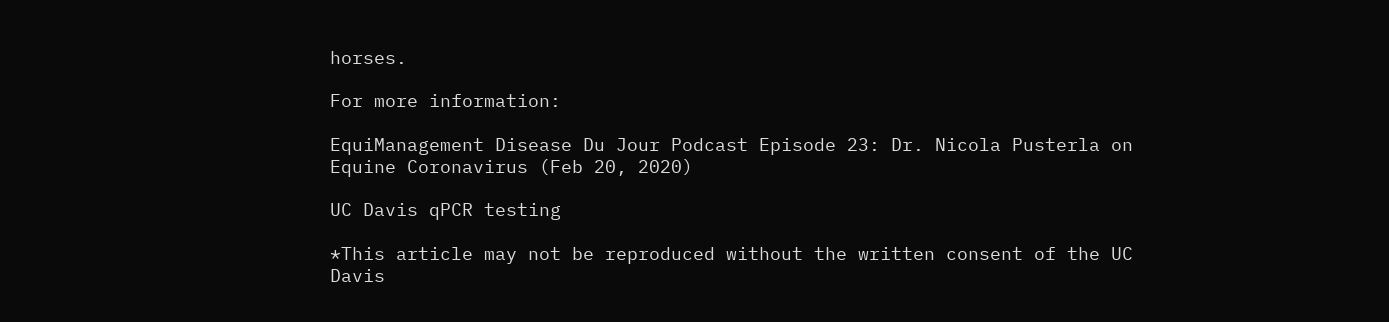horses.

For more information:

EquiManagement Disease Du Jour Podcast Episode 23: Dr. Nicola Pusterla on Equine Coronavirus (Feb 20, 2020)

UC Davis qPCR testing

*This article may not be reproduced without the written consent of the UC Davis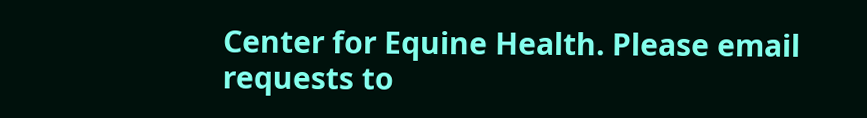Center for Equine Health. Please email requests to